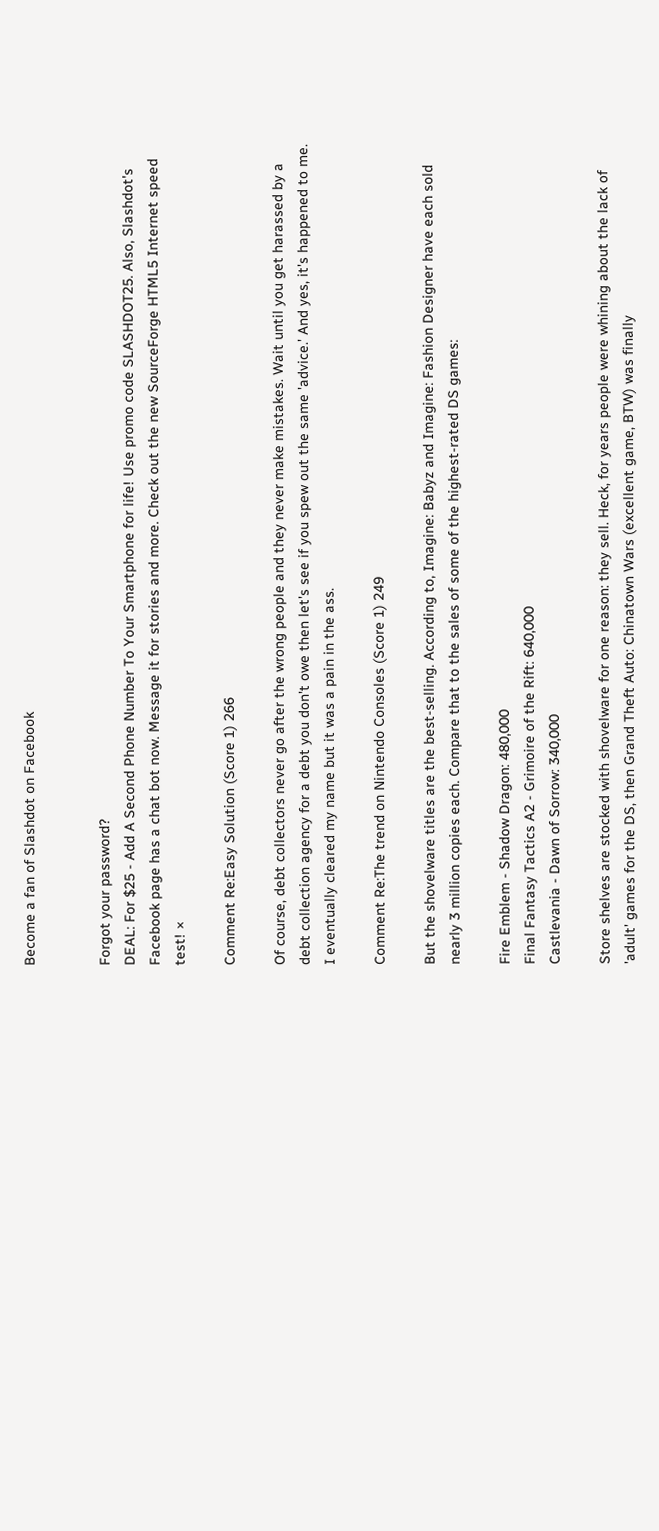Become a fan of Slashdot on Facebook


Forgot your password?
DEAL: For $25 - Add A Second Phone Number To Your Smartphone for life! Use promo code SLASHDOT25. Also, Slashdot's Facebook page has a chat bot now. Message it for stories and more. Check out the new SourceForge HTML5 Internet speed test! ×

Comment Re:Easy Solution (Score 1) 266

Of course, debt collectors never go after the wrong people and they never make mistakes. Wait until you get harassed by a debt collection agency for a debt you don't owe then let's see if you spew out the same 'advice.' And yes, it's happened to me. I eventually cleared my name but it was a pain in the ass.

Comment Re:The trend on Nintendo Consoles (Score 1) 249

But the shovelware titles are the best-selling. According to, Imagine: Babyz and Imagine: Fashion Designer have each sold nearly 3 million copies each. Compare that to the sales of some of the highest-rated DS games:

Fire Emblem - Shadow Dragon: 480,000
Final Fantasy Tactics A2 - Grimoire of the Rift: 640,000
Castlevania - Dawn of Sorrow: 340,000

Store shelves are stocked with shovelware for one reason: they sell. Heck, for years people were whining about the lack of 'adult' games for the DS, then Grand Theft Auto: Chinatown Wars (excellent game, BTW) was finally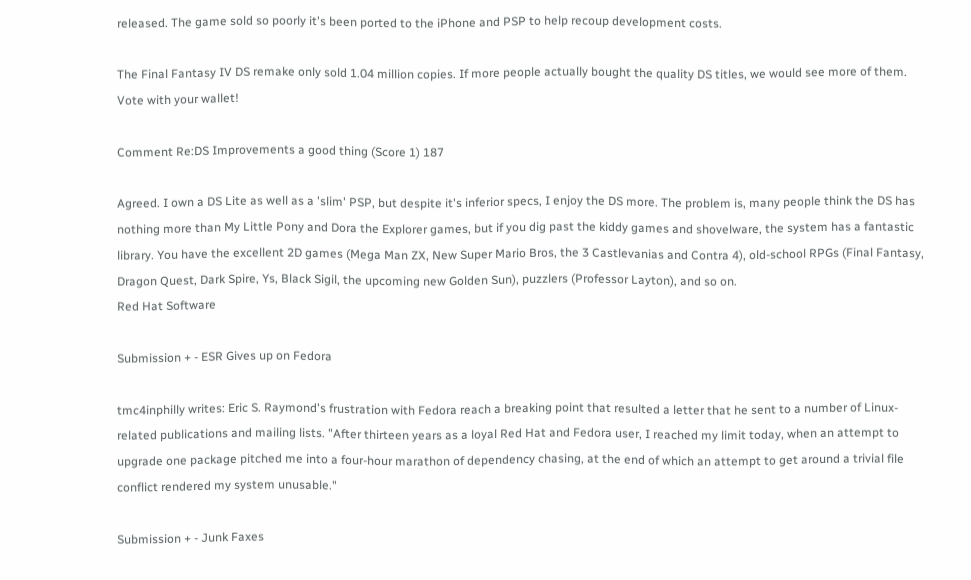released. The game sold so poorly it's been ported to the iPhone and PSP to help recoup development costs.

The Final Fantasy IV DS remake only sold 1.04 million copies. If more people actually bought the quality DS titles, we would see more of them. Vote with your wallet!

Comment Re:DS Improvements a good thing (Score 1) 187

Agreed. I own a DS Lite as well as a 'slim' PSP, but despite it's inferior specs, I enjoy the DS more. The problem is, many people think the DS has nothing more than My Little Pony and Dora the Explorer games, but if you dig past the kiddy games and shovelware, the system has a fantastic library. You have the excellent 2D games (Mega Man ZX, New Super Mario Bros, the 3 Castlevanias and Contra 4), old-school RPGs (Final Fantasy, Dragon Quest, Dark Spire, Ys, Black Sigil, the upcoming new Golden Sun), puzzlers (Professor Layton), and so on.
Red Hat Software

Submission + - ESR Gives up on Fedora

tmc4inphilly writes: Eric S. Raymond's frustration with Fedora reach a breaking point that resulted a letter that he sent to a number of Linux-related publications and mailing lists. "After thirteen years as a loyal Red Hat and Fedora user, I reached my limit today, when an attempt to upgrade one package pitched me into a four-hour marathon of dependency chasing, at the end of which an attempt to get around a trivial file conflict rendered my system unusable."

Submission + - Junk Faxes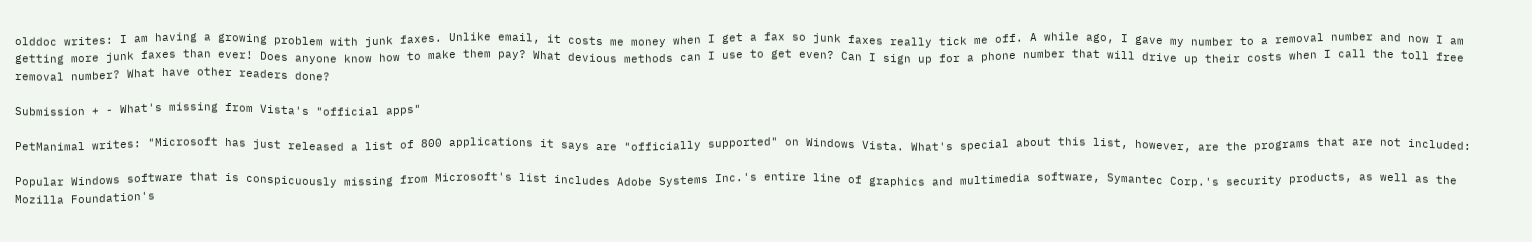olddoc writes: I am having a growing problem with junk faxes. Unlike email, it costs me money when I get a fax so junk faxes really tick me off. A while ago, I gave my number to a removal number and now I am getting more junk faxes than ever! Does anyone know how to make them pay? What devious methods can I use to get even? Can I sign up for a phone number that will drive up their costs when I call the toll free removal number? What have other readers done?

Submission + - What's missing from Vista's "official apps"

PetManimal writes: "Microsoft has just released a list of 800 applications it says are "officially supported" on Windows Vista. What's special about this list, however, are the programs that are not included:

Popular Windows software that is conspicuously missing from Microsoft's list includes Adobe Systems Inc.'s entire line of graphics and multimedia software, Symantec Corp.'s security products, as well as the Mozilla Foundation's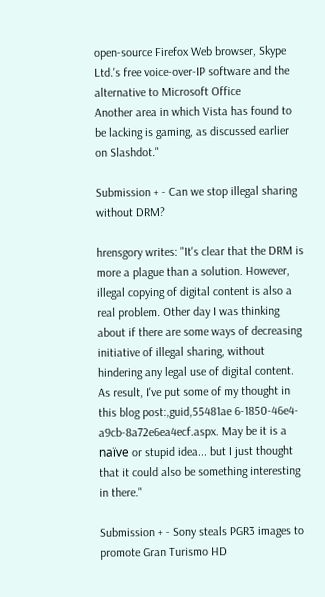open-source Firefox Web browser, Skype Ltd.'s free voice-over-IP software and the alternative to Microsoft Office
Another area in which Vista has found to be lacking is gaming, as discussed earlier on Slashdot."

Submission + - Can we stop illegal sharing without DRM?

hrensgory writes: "It's clear that the DRM is more a plague than a solution. However, illegal copying of digital content is also a real problem. Other day I was thinking about if there are some ways of decreasing initiative of illegal sharing, without hindering any legal use of digital content. As result, I've put some of my thought in this blog post:,guid,55481ae 6-1850-46e4-a9cb-8a72e6ea4ecf.aspx. May be it is a naïve or stupid idea... but I just thought that it could also be something interesting in there."

Submission + - Sony steals PGR3 images to promote Gran Turismo HD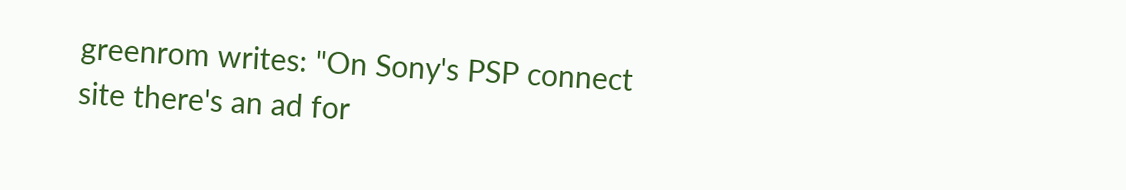greenrom writes: "On Sony's PSP connect site there's an ad for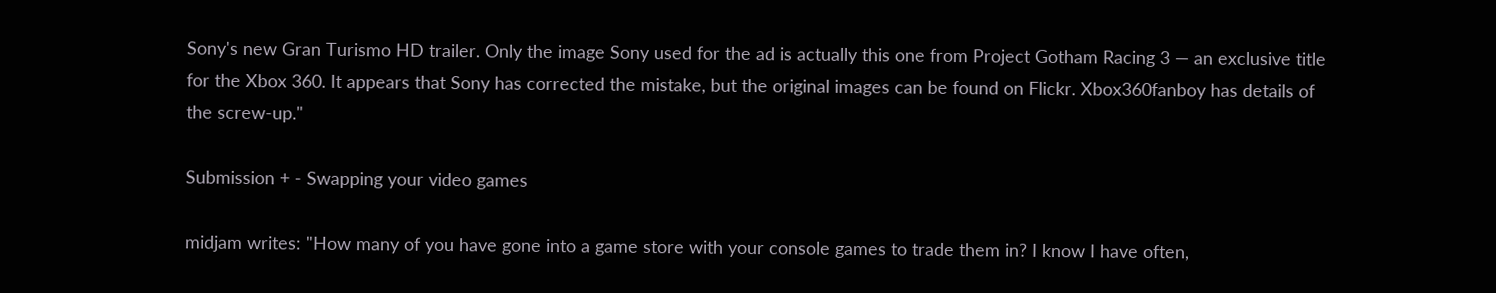Sony's new Gran Turismo HD trailer. Only the image Sony used for the ad is actually this one from Project Gotham Racing 3 — an exclusive title for the Xbox 360. It appears that Sony has corrected the mistake, but the original images can be found on Flickr. Xbox360fanboy has details of the screw-up."

Submission + - Swapping your video games

midjam writes: "How many of you have gone into a game store with your console games to trade them in? I know I have often,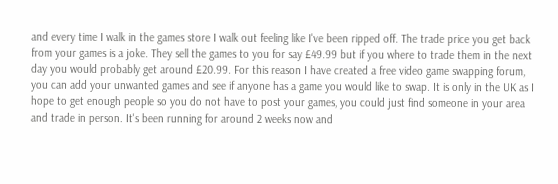and every time I walk in the games store I walk out feeling like I've been ripped off. The trade price you get back from your games is a joke. They sell the games to you for say £49.99 but if you where to trade them in the next day you would probably get around £20.99. For this reason I have created a free video game swapping forum, you can add your unwanted games and see if anyone has a game you would like to swap. It is only in the UK as I hope to get enough people so you do not have to post your games, you could just find someone in your area and trade in person. It's been running for around 2 weeks now and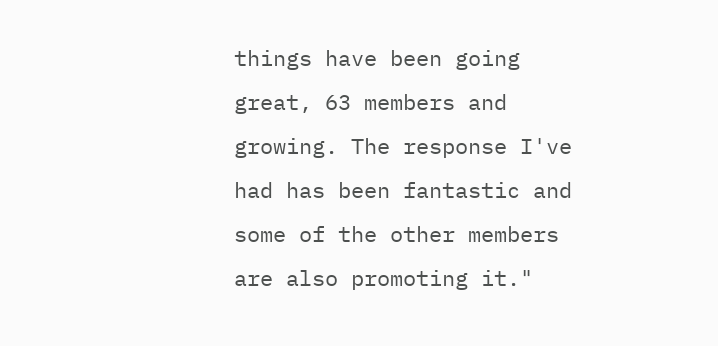things have been going great, 63 members and growing. The response I've had has been fantastic and some of the other members are also promoting it."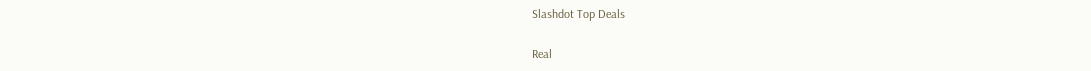Slashdot Top Deals

Real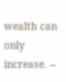wealth can only increase. --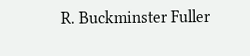R. Buckminster Fuller